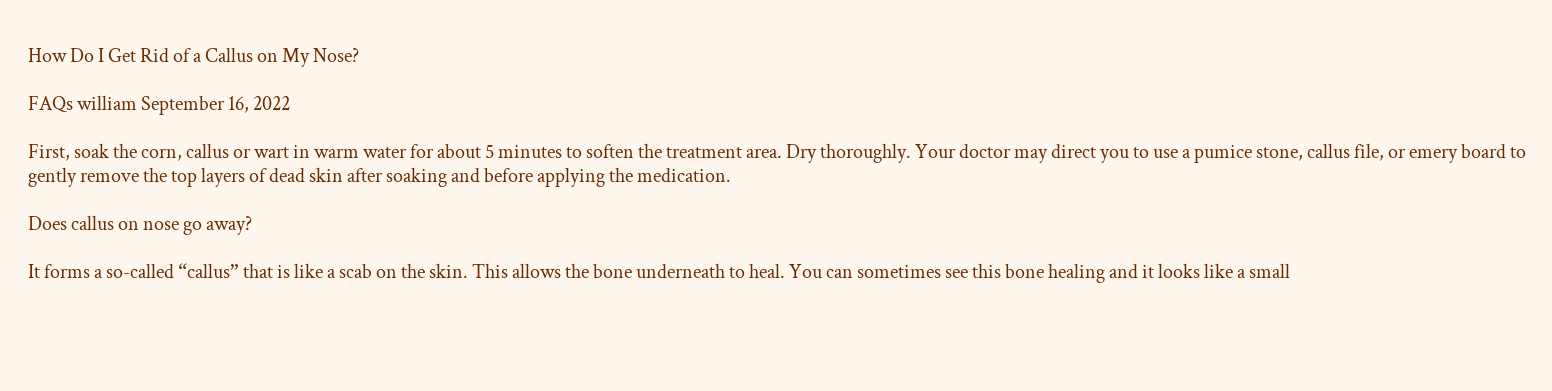How Do I Get Rid of a Callus on My Nose?

FAQs william September 16, 2022

First, soak the corn, callus or wart in warm water for about 5 minutes to soften the treatment area. Dry thoroughly. Your doctor may direct you to use a pumice stone, callus file, or emery board to gently remove the top layers of dead skin after soaking and before applying the medication.

Does callus on nose go away?

It forms a so-called “callus” that is like a scab on the skin. This allows the bone underneath to heal. You can sometimes see this bone healing and it looks like a small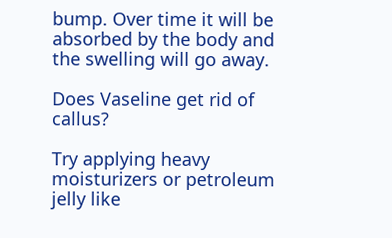bump. Over time it will be absorbed by the body and the swelling will go away.

Does Vaseline get rid of callus?

Try applying heavy moisturizers or petroleum jelly like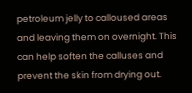petroleum jelly to calloused areas and leaving them on overnight. This can help soften the calluses and prevent the skin from drying out.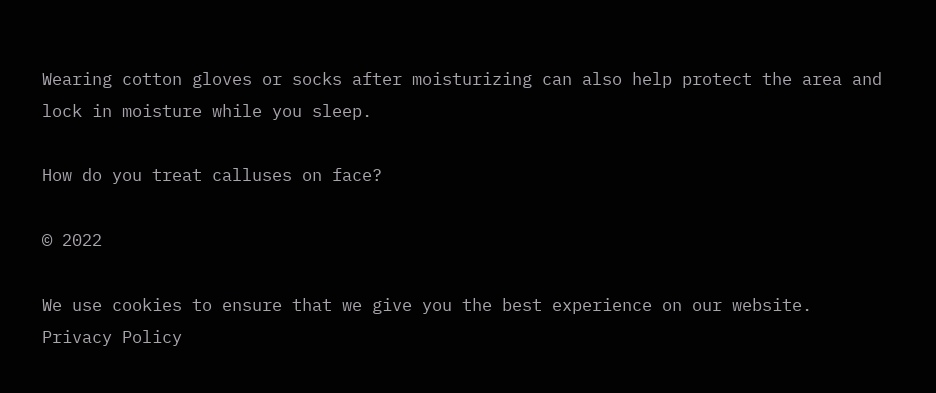Wearing cotton gloves or socks after moisturizing can also help protect the area and lock in moisture while you sleep.

How do you treat calluses on face?

© 2022

We use cookies to ensure that we give you the best experience on our website.
Privacy Policy